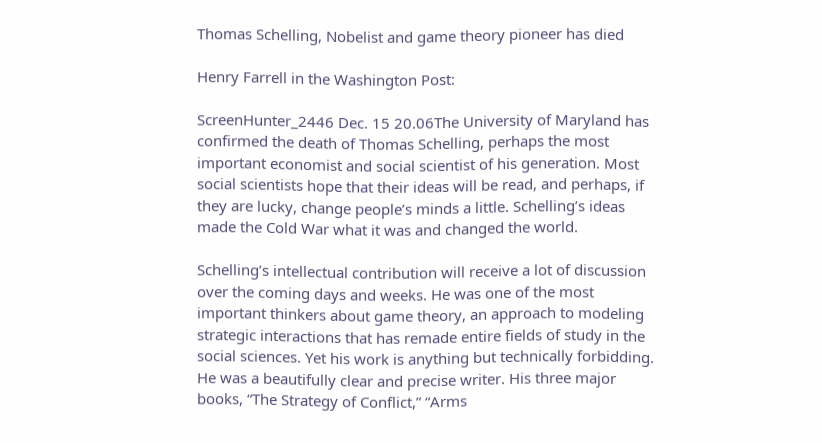Thomas Schelling, Nobelist and game theory pioneer has died

Henry Farrell in the Washington Post:

ScreenHunter_2446 Dec. 15 20.06The University of Maryland has confirmed the death of Thomas Schelling, perhaps the most important economist and social scientist of his generation. Most social scientists hope that their ideas will be read, and perhaps, if they are lucky, change people’s minds a little. Schelling’s ideas made the Cold War what it was and changed the world.

Schelling’s intellectual contribution will receive a lot of discussion over the coming days and weeks. He was one of the most important thinkers about game theory, an approach to modeling strategic interactions that has remade entire fields of study in the social sciences. Yet his work is anything but technically forbidding. He was a beautifully clear and precise writer. His three major books, “The Strategy of Conflict,” “Arms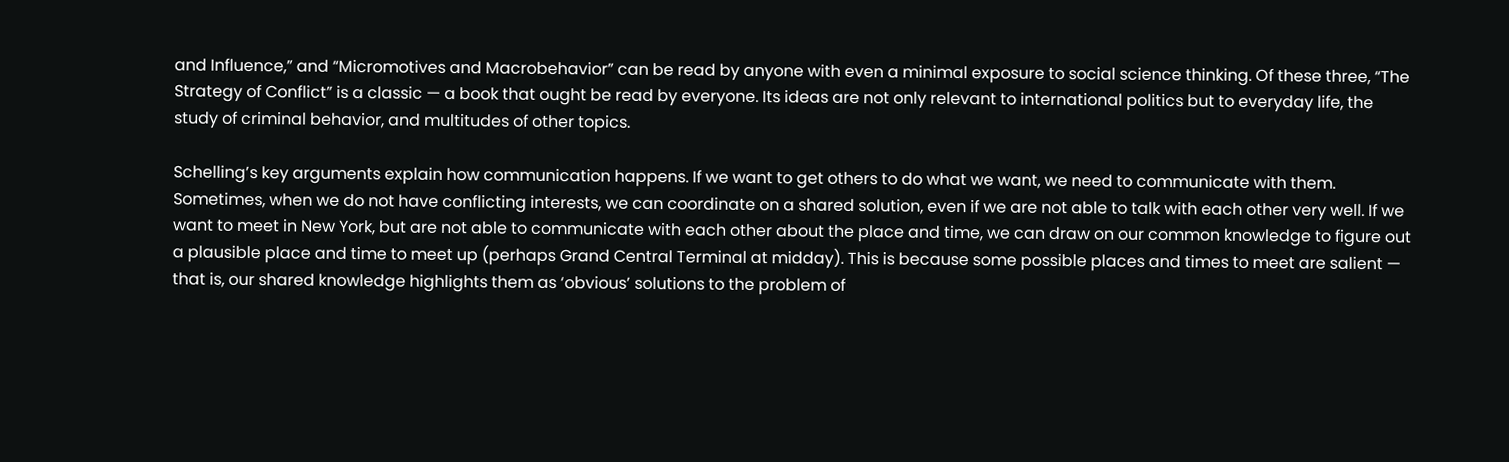and Influence,” and “Micromotives and Macrobehavior” can be read by anyone with even a minimal exposure to social science thinking. Of these three, “The Strategy of Conflict” is a classic — a book that ought be read by everyone. Its ideas are not only relevant to international politics but to everyday life, the study of criminal behavior, and multitudes of other topics.

Schelling’s key arguments explain how communication happens. If we want to get others to do what we want, we need to communicate with them. Sometimes, when we do not have conflicting interests, we can coordinate on a shared solution, even if we are not able to talk with each other very well. If we want to meet in New York, but are not able to communicate with each other about the place and time, we can draw on our common knowledge to figure out a plausible place and time to meet up (perhaps Grand Central Terminal at midday). This is because some possible places and times to meet are salient — that is, our shared knowledge highlights them as ‘obvious’ solutions to the problem of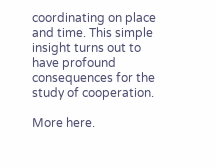coordinating on place and time. This simple insight turns out to have profound consequences for the study of cooperation.

More here.